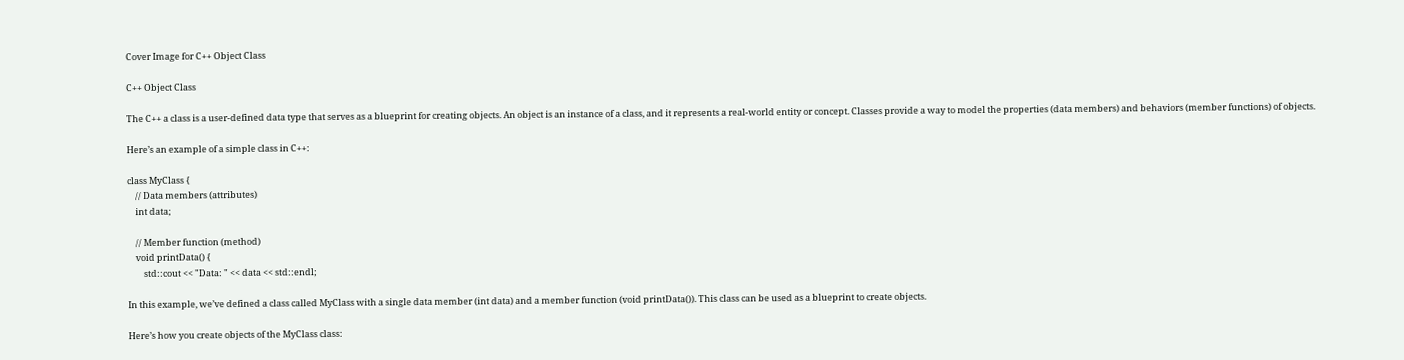Cover Image for C++ Object Class

C++ Object Class

The C++ a class is a user-defined data type that serves as a blueprint for creating objects. An object is an instance of a class, and it represents a real-world entity or concept. Classes provide a way to model the properties (data members) and behaviors (member functions) of objects.

Here’s an example of a simple class in C++:

class MyClass {
    // Data members (attributes)
    int data;

    // Member function (method)
    void printData() {
        std::cout << "Data: " << data << std::endl;

In this example, we’ve defined a class called MyClass with a single data member (int data) and a member function (void printData()). This class can be used as a blueprint to create objects.

Here’s how you create objects of the MyClass class: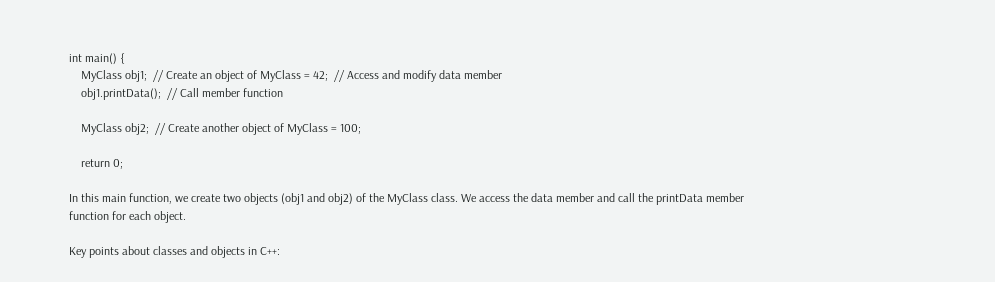int main() {
    MyClass obj1;  // Create an object of MyClass = 42;  // Access and modify data member
    obj1.printData();  // Call member function

    MyClass obj2;  // Create another object of MyClass = 100;

    return 0;

In this main function, we create two objects (obj1 and obj2) of the MyClass class. We access the data member and call the printData member function for each object.

Key points about classes and objects in C++: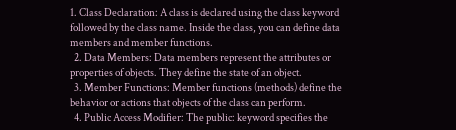1. Class Declaration: A class is declared using the class keyword followed by the class name. Inside the class, you can define data members and member functions.
  2. Data Members: Data members represent the attributes or properties of objects. They define the state of an object.
  3. Member Functions: Member functions (methods) define the behavior or actions that objects of the class can perform.
  4. Public Access Modifier: The public: keyword specifies the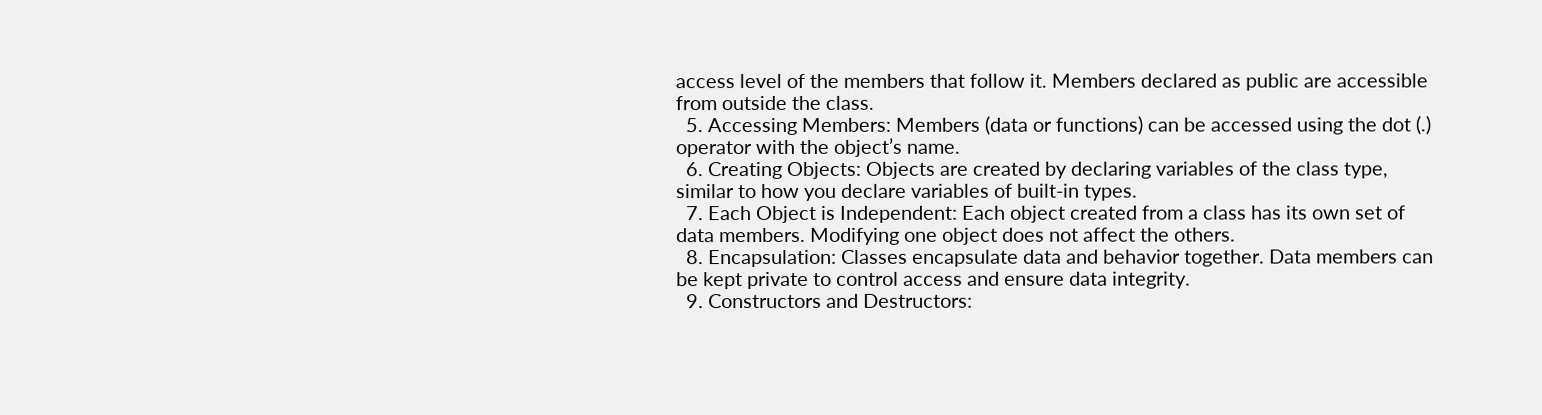access level of the members that follow it. Members declared as public are accessible from outside the class.
  5. Accessing Members: Members (data or functions) can be accessed using the dot (.) operator with the object’s name.
  6. Creating Objects: Objects are created by declaring variables of the class type, similar to how you declare variables of built-in types.
  7. Each Object is Independent: Each object created from a class has its own set of data members. Modifying one object does not affect the others.
  8. Encapsulation: Classes encapsulate data and behavior together. Data members can be kept private to control access and ensure data integrity.
  9. Constructors and Destructors: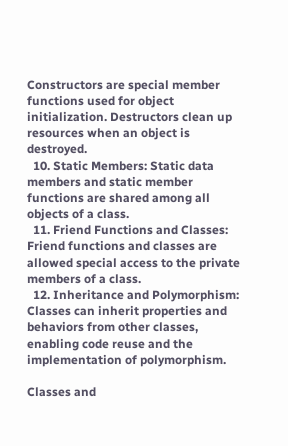Constructors are special member functions used for object initialization. Destructors clean up resources when an object is destroyed.
  10. Static Members: Static data members and static member functions are shared among all objects of a class.
  11. Friend Functions and Classes: Friend functions and classes are allowed special access to the private members of a class.
  12. Inheritance and Polymorphism: Classes can inherit properties and behaviors from other classes, enabling code reuse and the implementation of polymorphism.

Classes and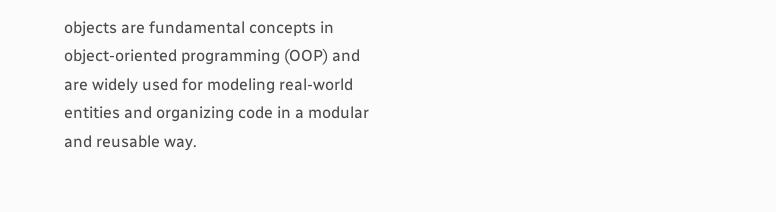objects are fundamental concepts in object-oriented programming (OOP) and are widely used for modeling real-world entities and organizing code in a modular and reusable way.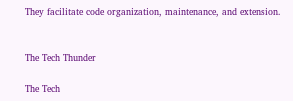They facilitate code organization, maintenance, and extension.


The Tech Thunder

The Tech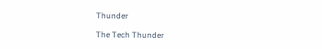Thunder

The Tech Thunder